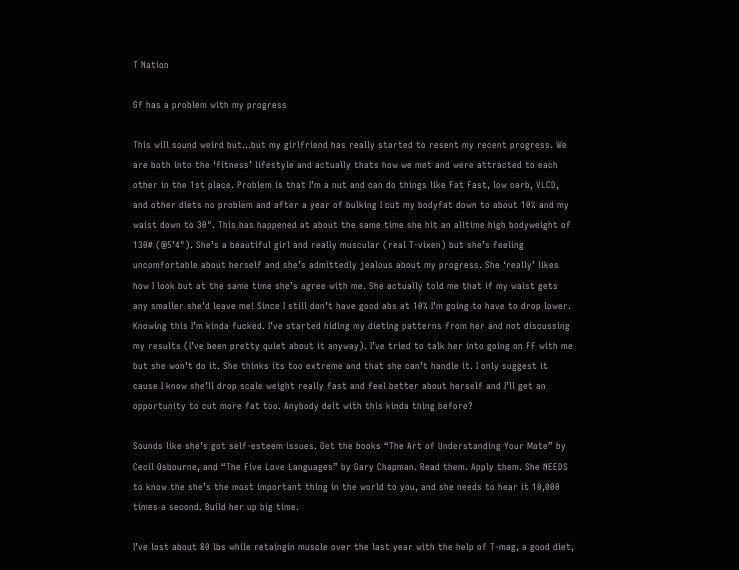T Nation

Gf has a problem with my progress

This will sound weird but…but my girlfriend has really started to resent my recent progress. We are both into the ‘fitness’ lifestyle and actually thats how we met and were attracted to each other in the 1st place. Problem is that I’m a nut and can do things like Fat Fast, low carb, VLCD, and other diets no problem and after a year of bulking I cut my bodyfat down to about 10% and my waist down to 30". This has happened at about the same time she hit an alltime high bodyweight of 130# (@5’4"). She’s a beautiful girl and really muscular (real T-vixen) but she’s feeling uncomfortable about herself and she’s admittedly jealous about my progress. She ‘really’ likes how I look but at the same time she’s agree with me. She actually told me that if my waist gets any smaller she’d leave me! Since I still don’t have good abs at 10% I’m going to have to drop lower. Knowing this I’m kinda fucked. I’ve started hiding my dieting patterns from her and not discussing my results (I’ve been pretty quiet about it anyway). I’ve tried to talk her into going on FF with me but she won’t do it. She thinks its too extreme and that she can’t handle it. I only suggest it cause I know she’ll drop scale weight really fast and feel better about herself and I’ll get an opportunity to cut more fat too. Anybody delt with this kinda thing before?

Sounds like she’s got self-esteem issues. Get the books “The Art of Understanding Your Mate” by Cecil Osbourne, and “The Five Love Languages” by Gary Chapman. Read them. Apply them. She NEEDS to know the she’s the most important thing in the world to you, and she needs to hear it 10,000 times a second. Build her up big time.

I’ve lost about 80 lbs while retaingin muscle over the last year with the help of T-mag, a good diet,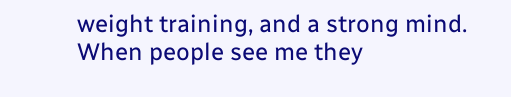weight training, and a strong mind. When people see me they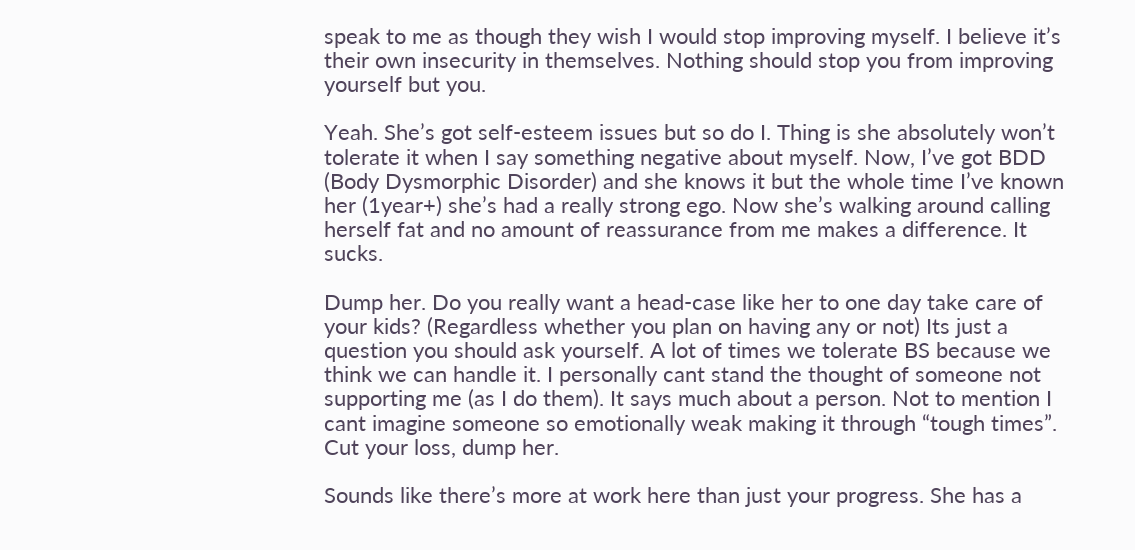speak to me as though they wish I would stop improving myself. I believe it’s their own insecurity in themselves. Nothing should stop you from improving yourself but you.

Yeah. She’s got self-esteem issues but so do I. Thing is she absolutely won’t tolerate it when I say something negative about myself. Now, I’ve got BDD (Body Dysmorphic Disorder) and she knows it but the whole time I’ve known her (1year+) she’s had a really strong ego. Now she’s walking around calling herself fat and no amount of reassurance from me makes a difference. It sucks.

Dump her. Do you really want a head-case like her to one day take care of your kids? (Regardless whether you plan on having any or not) Its just a question you should ask yourself. A lot of times we tolerate BS because we think we can handle it. I personally cant stand the thought of someone not supporting me (as I do them). It says much about a person. Not to mention I cant imagine someone so emotionally weak making it through “tough times”. Cut your loss, dump her.

Sounds like there’s more at work here than just your progress. She has a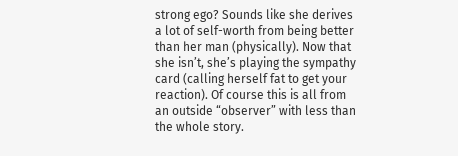strong ego? Sounds like she derives a lot of self-worth from being better than her man (physically). Now that she isn’t, she’s playing the sympathy card (calling herself fat to get your reaction). Of course this is all from an outside “observer” with less than the whole story.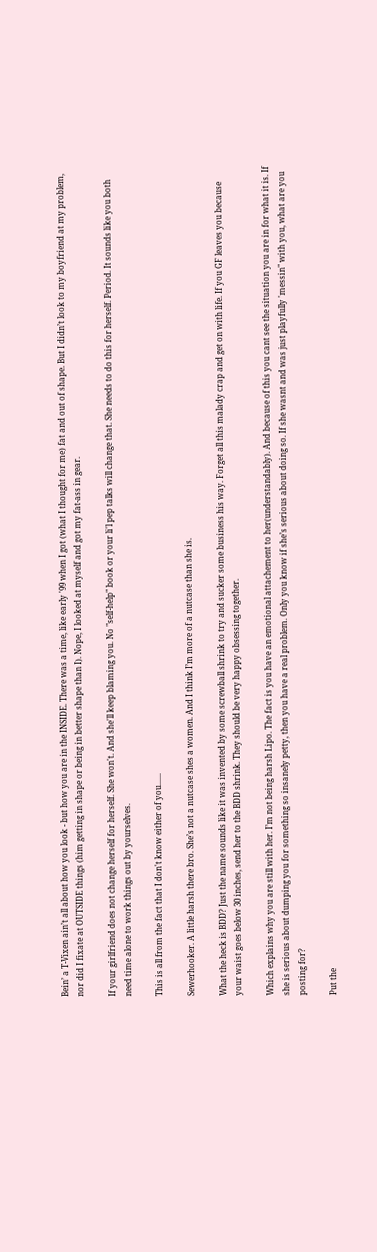Bein’ a T-Vixen ain’t all about how you look - but how you are in the INSIDE. There was a time, like early '99 when I got (what I thought for me) fat and out of shape. But I didn’t look to my boyfriend at my problem, nor did I fixate at OUTSIDE things (him getting in shape or being in better shape than I). Nope, I looked at myself and got my fat-ass in gear.

If your girlfriend does not change herself for herself. She won't. And she'll keep blaming you. No "self-help" book or your li'l pep talks will change that. She needs to do this for herself. Period. It sounds like you both need time alone to work things out by yourselves.

This is all from the fact that I don't know either of you......

Sewerhooker. A little harsh there bro. She’s not a nutcase shes a women. And I think I’m more of a nutcase than she is.

What the heck is BDD? Just the name sounds like it was invented by some screwball shrink to try and sucker some business his way. Forget all this malady crap and get on with life. If you GF leaves you because your waist goes below 30 inches, send her to the BDD shrink. They should be very happy obsessing together.

Which explains why you are still with her. I’m not being harsh Lipo. The fact is you have an emotional attachement to her(understandably). And because of this you cant see the situation you are in for what it is. If she is serious about dumping you for something so insanely petty, then you have a real problem. Only you know if she’s serious about doing so. If she wasnt and was just playfully 'messin" with you, what are you posting for?

Put the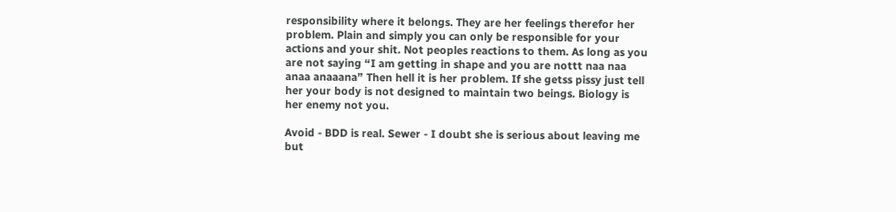responsibility where it belongs. They are her feelings therefor her problem. Plain and simply you can only be responsible for your actions and your shit. Not peoples reactions to them. As long as you are not saying “I am getting in shape and you are nottt naa naa anaa anaaana” Then hell it is her problem. If she getss pissy just tell her your body is not designed to maintain two beings. Biology is her enemy not you.

Avoid - BDD is real. Sewer - I doubt she is serious about leaving me but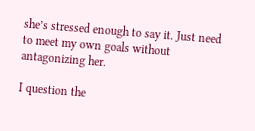she’s stressed enough to say it. Just need to meet my own goals without antagonizing her.

I question the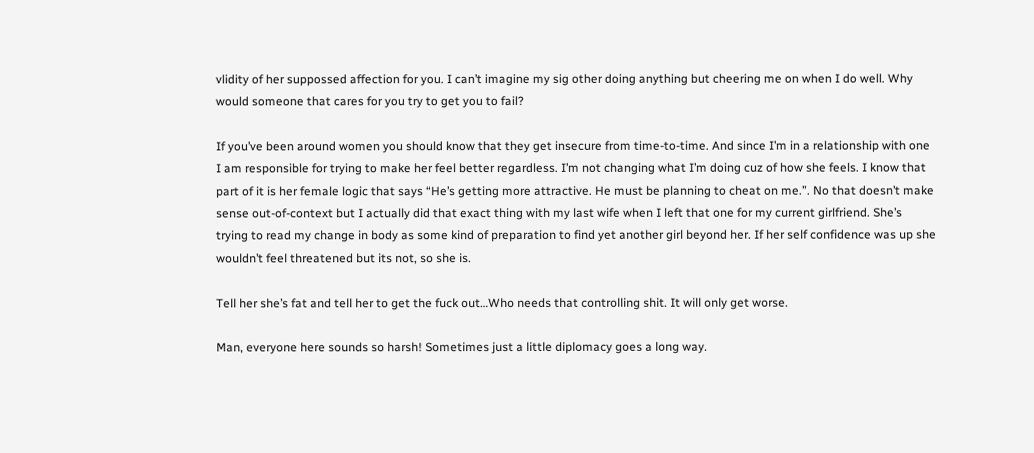vlidity of her suppossed affection for you. I can’t imagine my sig other doing anything but cheering me on when I do well. Why would someone that cares for you try to get you to fail?

If you’ve been around women you should know that they get insecure from time-to-time. And since I’m in a relationship with one I am responsible for trying to make her feel better regardless. I’m not changing what I’m doing cuz of how she feels. I know that part of it is her female logic that says “He’s getting more attractive. He must be planning to cheat on me.”. No that doesn’t make sense out-of-context but I actually did that exact thing with my last wife when I left that one for my current girlfriend. She’s trying to read my change in body as some kind of preparation to find yet another girl beyond her. If her self confidence was up she wouldn’t feel threatened but its not, so she is.

Tell her she’s fat and tell her to get the fuck out…Who needs that controlling shit. It will only get worse.

Man, everyone here sounds so harsh! Sometimes just a little diplomacy goes a long way.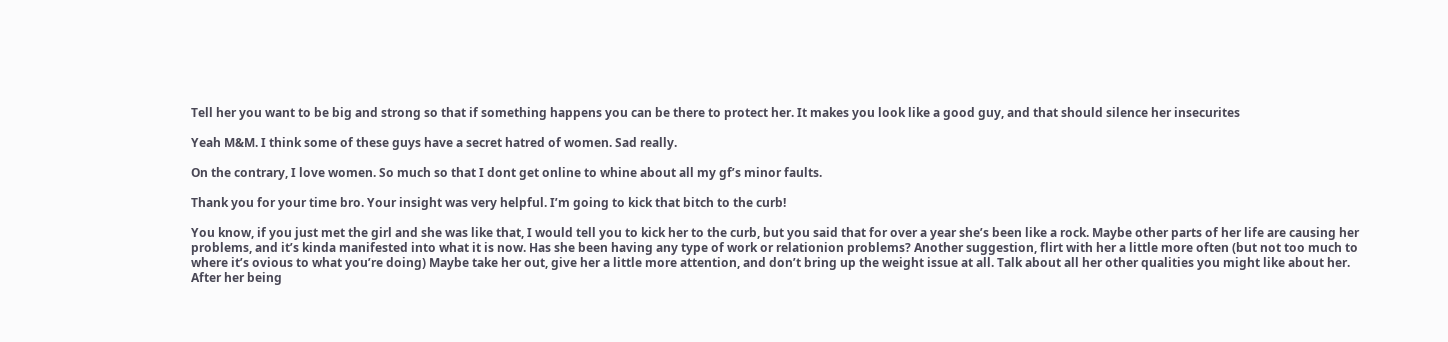Tell her you want to be big and strong so that if something happens you can be there to protect her. It makes you look like a good guy, and that should silence her insecurites

Yeah M&M. I think some of these guys have a secret hatred of women. Sad really.

On the contrary, I love women. So much so that I dont get online to whine about all my gf’s minor faults.

Thank you for your time bro. Your insight was very helpful. I’m going to kick that bitch to the curb!

You know, if you just met the girl and she was like that, I would tell you to kick her to the curb, but you said that for over a year she’s been like a rock. Maybe other parts of her life are causing her problems, and it’s kinda manifested into what it is now. Has she been having any type of work or relationion problems? Another suggestion, flirt with her a little more often (but not too much to where it’s ovious to what you’re doing) Maybe take her out, give her a little more attention, and don’t bring up the weight issue at all. Talk about all her other qualities you might like about her. After her being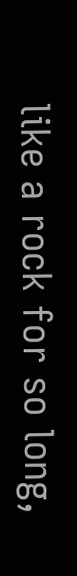like a rock for so long,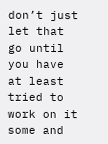don’t just let that go until you have at least tried to work on it some and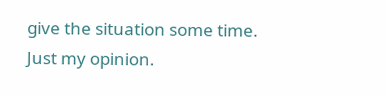give the situation some time. Just my opinion.